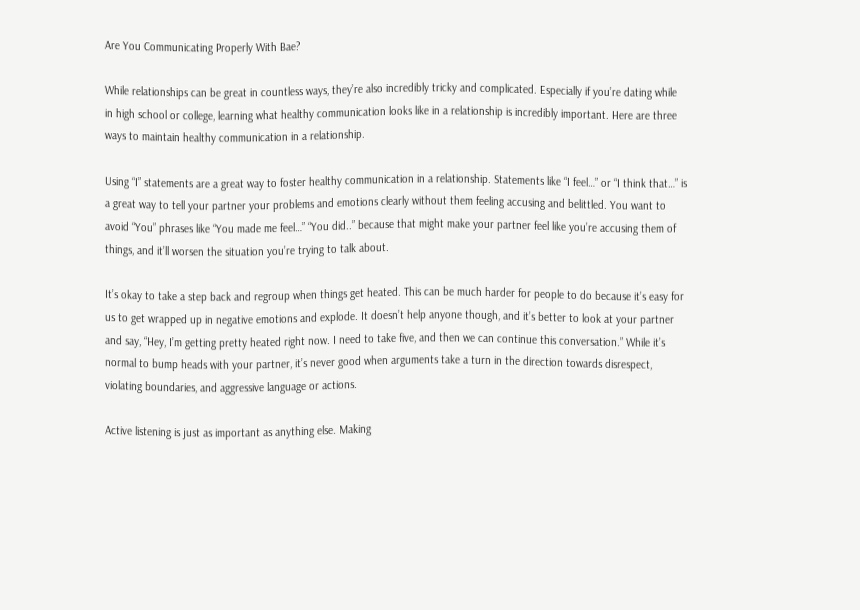Are You Communicating Properly With Bae?

While relationships can be great in countless ways, they’re also incredibly tricky and complicated. Especially if you’re dating while in high school or college, learning what healthy communication looks like in a relationship is incredibly important. Here are three ways to maintain healthy communication in a relationship.

Using “I” statements are a great way to foster healthy communication in a relationship. Statements like “I feel…” or “I think that…” is a great way to tell your partner your problems and emotions clearly without them feeling accusing and belittled. You want to avoid “You” phrases like “You made me feel…” “You did..” because that might make your partner feel like you’re accusing them of things, and it’ll worsen the situation you’re trying to talk about.

It’s okay to take a step back and regroup when things get heated. This can be much harder for people to do because it’s easy for us to get wrapped up in negative emotions and explode. It doesn’t help anyone though, and it’s better to look at your partner and say, “Hey, I’m getting pretty heated right now. I need to take five, and then we can continue this conversation.” While it’s normal to bump heads with your partner, it’s never good when arguments take a turn in the direction towards disrespect, violating boundaries, and aggressive language or actions.

Active listening is just as important as anything else. Making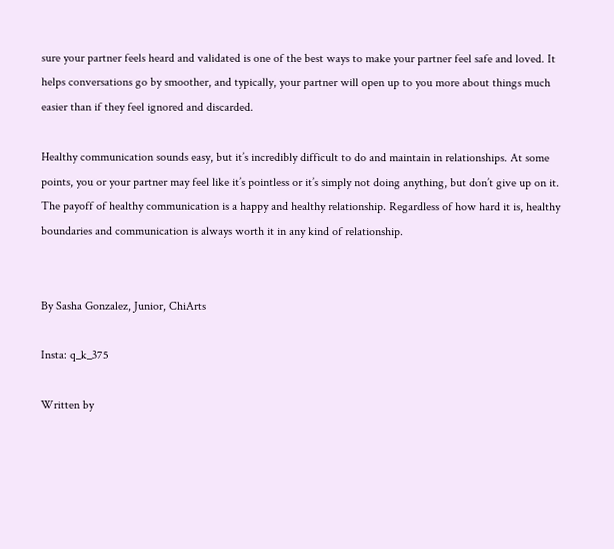sure your partner feels heard and validated is one of the best ways to make your partner feel safe and loved. It helps conversations go by smoother, and typically, your partner will open up to you more about things much easier than if they feel ignored and discarded.

Healthy communication sounds easy, but it’s incredibly difficult to do and maintain in relationships. At some points, you or your partner may feel like it’s pointless or it’s simply not doing anything, but don’t give up on it. The payoff of healthy communication is a happy and healthy relationship. Regardless of how hard it is, healthy boundaries and communication is always worth it in any kind of relationship.


By Sasha Gonzalez, Junior, ChiArts

Insta: q_k_375

Written by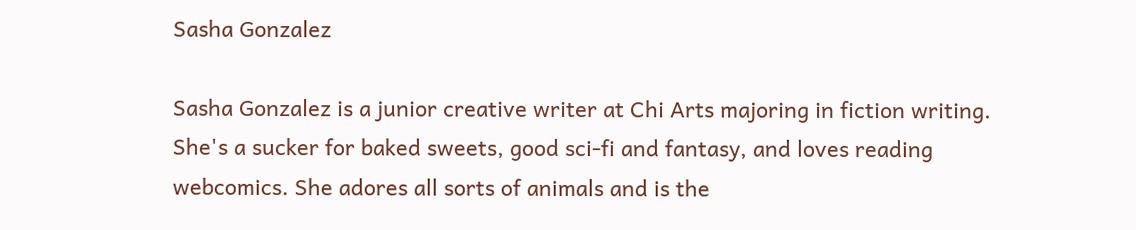Sasha Gonzalez

Sasha Gonzalez is a junior creative writer at Chi Arts majoring in fiction writing. She's a sucker for baked sweets, good sci-fi and fantasy, and loves reading webcomics. She adores all sorts of animals and is the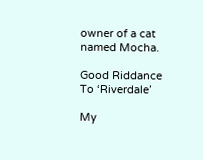owner of a cat named Mocha.

Good Riddance To ‘Riverdale’

My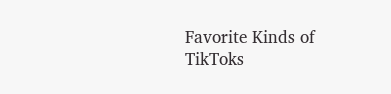Favorite Kinds of TikToks